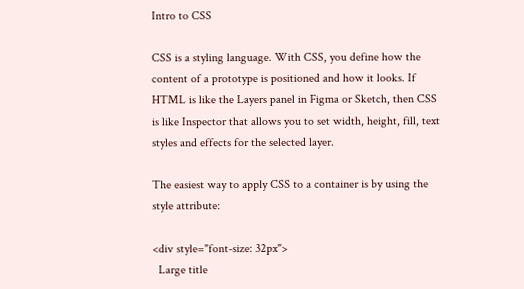Intro to CSS

CSS is a styling language. With CSS, you define how the content of a prototype is positioned and how it looks. If HTML is like the Layers panel in Figma or Sketch, then CSS is like Inspector that allows you to set width, height, fill, text styles and effects for the selected layer.

The easiest way to apply CSS to a container is by using the style attribute:

<div style="font-size: 32px">
  Large title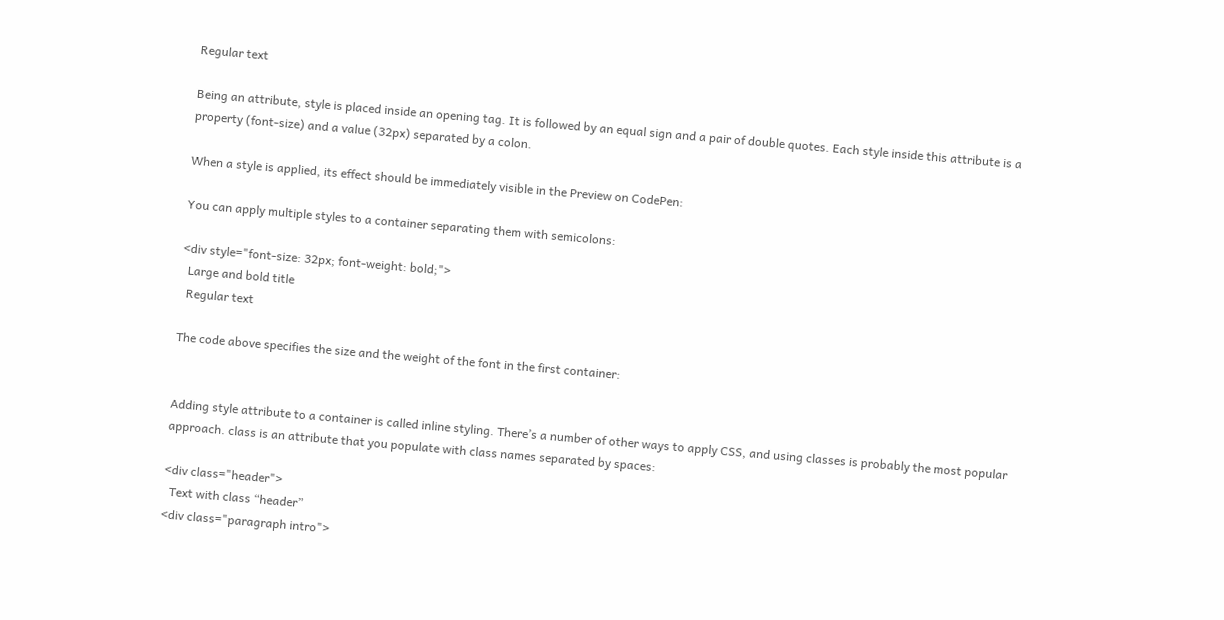Regular text

Being an attribute, style is placed inside an opening tag. It is followed by an equal sign and a pair of double quotes. Each style inside this attribute is a property (font-size) and a value (32px) separated by a colon.

When a style is applied, its effect should be immediately visible in the Preview on CodePen:

You can apply multiple styles to a container separating them with semicolons:

<div style="font-size: 32px; font-weight: bold;">
  Large and bold title
  Regular text

The code above specifies the size and the weight of the font in the first container:


Adding style attribute to a container is called inline styling. There’s a number of other ways to apply CSS, and using classes is probably the most popular approach. class is an attribute that you populate with class names separated by spaces:

<div class="header">
  Text with class “header”
<div class="paragraph intro">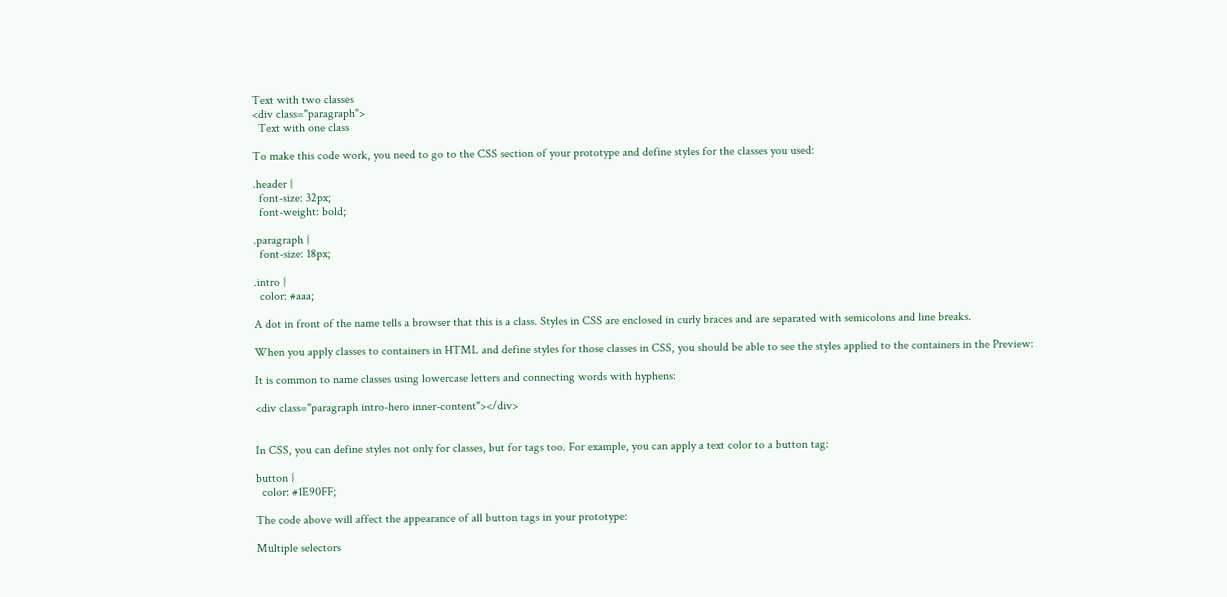Text with two classes
<div class="paragraph">
  Text with one class

To make this code work, you need to go to the CSS section of your prototype and define styles for the classes you used:

.header {
  font-size: 32px;
  font-weight: bold;

.paragraph {
  font-size: 18px;

.intro {
  color: #aaa;

A dot in front of the name tells a browser that this is a class. Styles in CSS are enclosed in curly braces and are separated with semicolons and line breaks.

When you apply classes to containers in HTML and define styles for those classes in CSS, you should be able to see the styles applied to the containers in the Preview:

It is common to name classes using lowercase letters and connecting words with hyphens:

<div class="paragraph intro-hero inner-content"></div>


In CSS, you can define styles not only for classes, but for tags too. For example, you can apply a text color to a button tag:

button {
  color: #1E90FF;

The code above will affect the appearance of all button tags in your prototype:

Multiple selectors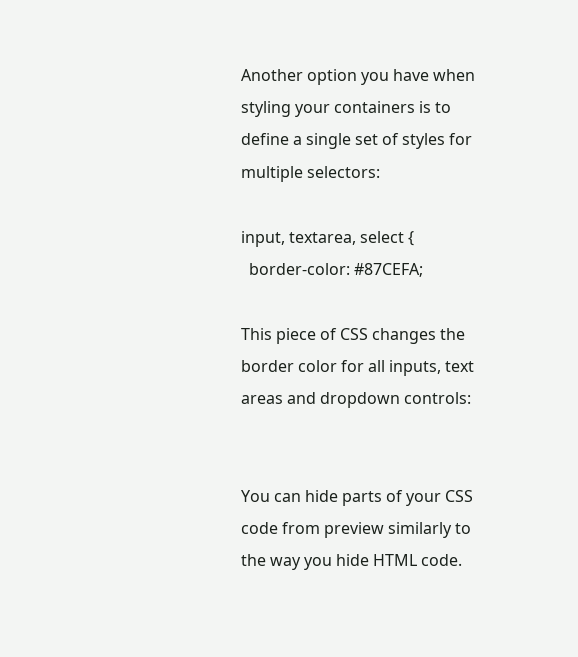Another option you have when styling your containers is to define a single set of styles for multiple selectors:

input, textarea, select {
  border-color: #87CEFA;

This piece of CSS changes the border color for all inputs, text areas and dropdown controls:


You can hide parts of your CSS code from preview similarly to the way you hide HTML code.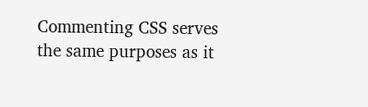Commenting CSS serves the same purposes as it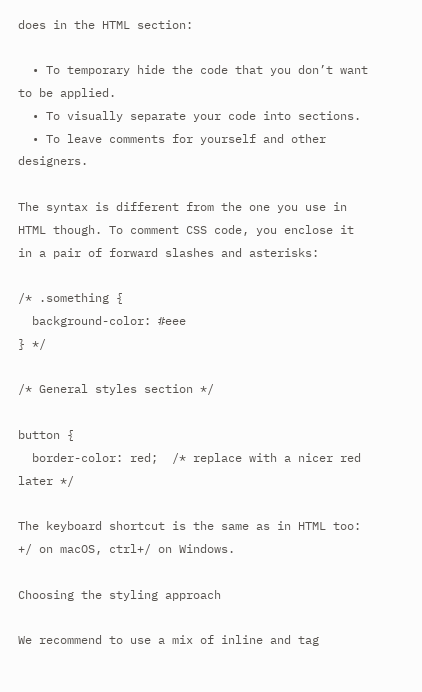does in the HTML section:

  • To temporary hide the code that you don’t want to be applied.
  • To visually separate your code into sections.
  • To leave comments for yourself and other designers.

The syntax is different from the one you use in HTML though. To comment CSS code, you enclose it in a pair of forward slashes and asterisks:

/* .something {
  background-color: #eee
} */

/* General styles section */

button {
  border-color: red;  /* replace with a nicer red later */

The keyboard shortcut is the same as in HTML too: +/ on macOS, ctrl+/ on Windows.

Choosing the styling approach

We recommend to use a mix of inline and tag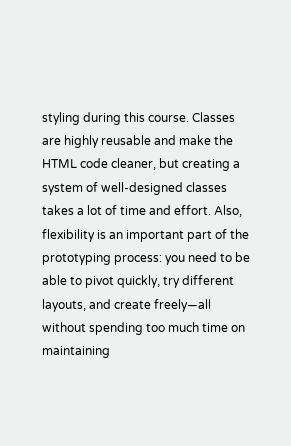styling during this course. Classes are highly reusable and make the HTML code cleaner, but creating a system of well-designed classes takes a lot of time and effort. Also, flexibility is an important part of the prototyping process: you need to be able to pivot quickly, try different layouts, and create freely—all without spending too much time on maintaining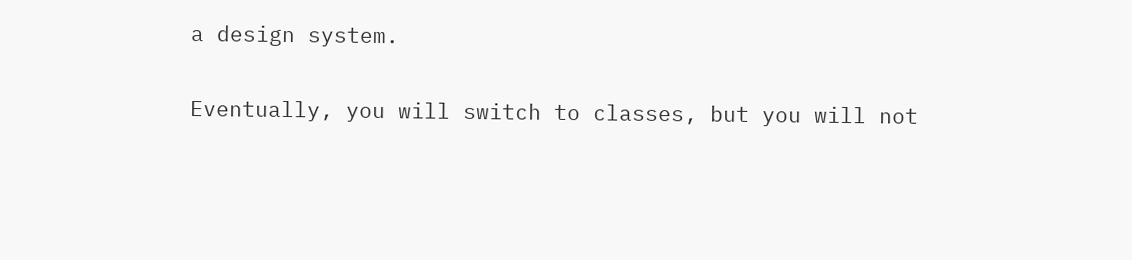a design system.

Eventually, you will switch to classes, but you will not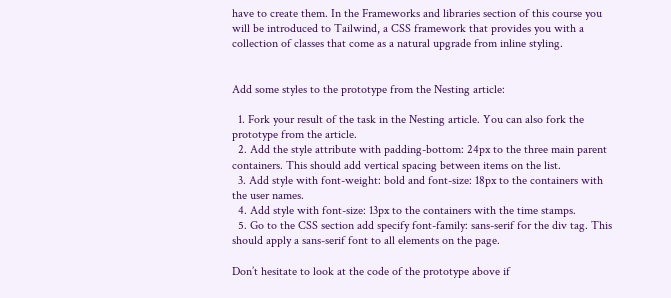have to create them. In the Frameworks and libraries section of this course you will be introduced to Tailwind, a CSS framework that provides you with a collection of classes that come as a natural upgrade from inline styling.


Add some styles to the prototype from the Nesting article:

  1. Fork your result of the task in the Nesting article. You can also fork the prototype from the article.
  2. Add the style attribute with padding-bottom: 24px to the three main parent containers. This should add vertical spacing between items on the list.
  3. Add style with font-weight: bold and font-size: 18px to the containers with the user names.
  4. Add style with font-size: 13px to the containers with the time stamps.
  5. Go to the CSS section add specify font-family: sans-serif for the div tag. This should apply a sans-serif font to all elements on the page.

Don’t hesitate to look at the code of the prototype above if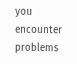you encounter problems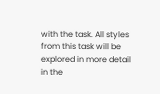with the task. All styles from this task will be explored in more detail in the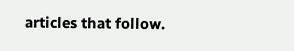articles that follow.